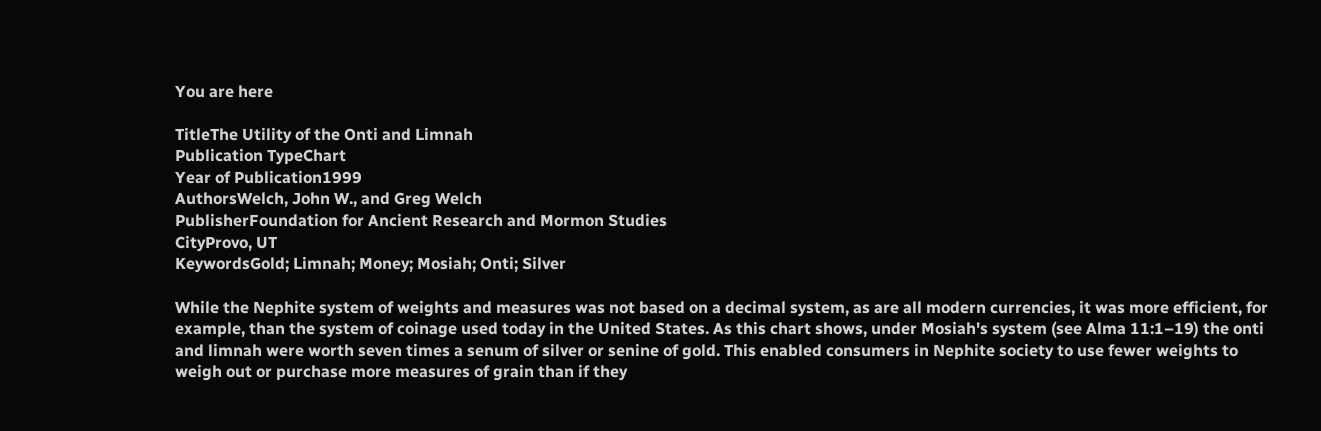You are here

TitleThe Utility of the Onti and Limnah
Publication TypeChart
Year of Publication1999
AuthorsWelch, John W., and Greg Welch
PublisherFoundation for Ancient Research and Mormon Studies
CityProvo, UT
KeywordsGold; Limnah; Money; Mosiah; Onti; Silver

While the Nephite system of weights and measures was not based on a decimal system, as are all modern currencies, it was more efficient, for example, than the system of coinage used today in the United States. As this chart shows, under Mosiah's system (see Alma 11:1–19) the onti and limnah were worth seven times a senum of silver or senine of gold. This enabled consumers in Nephite society to use fewer weights to weigh out or purchase more measures of grain than if they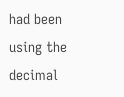had been using the decimal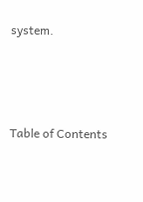system.



Table of Contents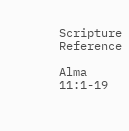Scripture Reference

Alma 11:1-19